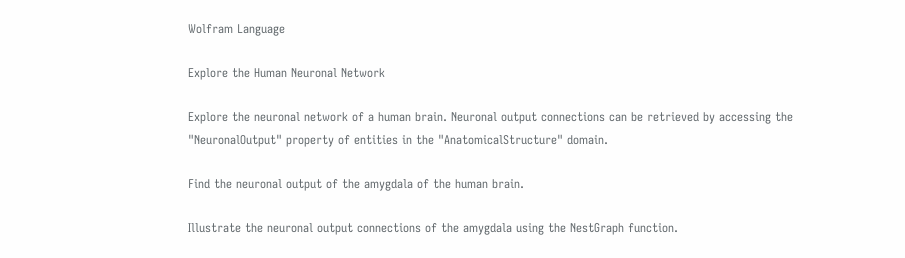Wolfram Language

Explore the Human Neuronal Network

Explore the neuronal network of a human brain. Neuronal output connections can be retrieved by accessing the "NeuronalOutput" property of entities in the "AnatomicalStructure" domain.

Find the neuronal output of the amygdala of the human brain.

Illustrate the neuronal output connections of the amygdala using the NestGraph function.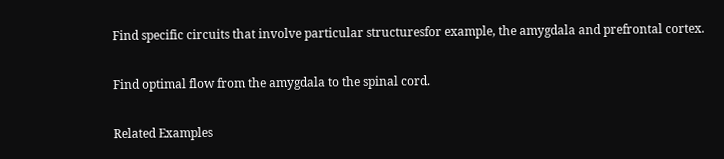Find specific circuits that involve particular structuresfor example, the amygdala and prefrontal cortex.

Find optimal flow from the amygdala to the spinal cord.

Related Examples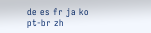de es fr ja ko pt-br zh